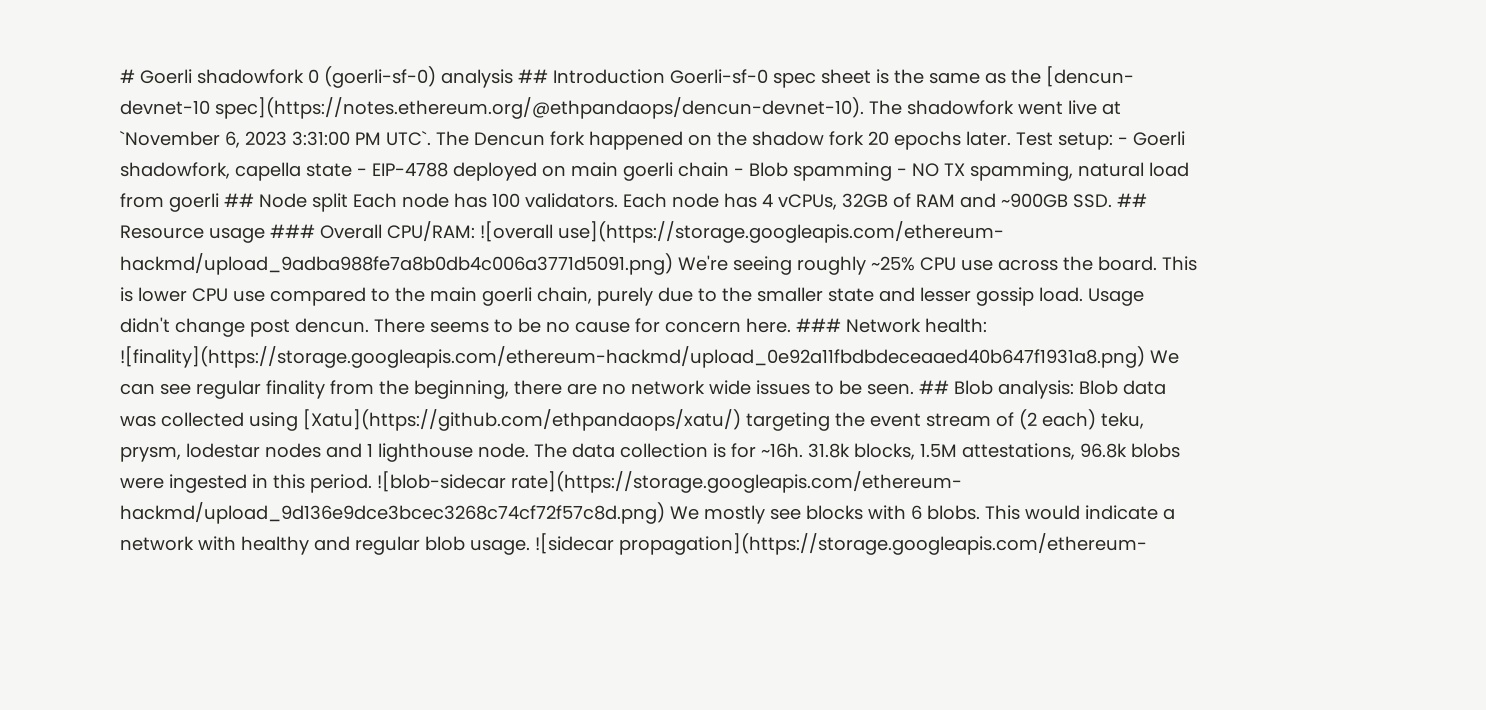# Goerli shadowfork 0 (goerli-sf-0) analysis ## Introduction Goerli-sf-0 spec sheet is the same as the [dencun-devnet-10 spec](https://notes.ethereum.org/@ethpandaops/dencun-devnet-10). The shadowfork went live at `November 6, 2023 3:31:00 PM UTC`. The Dencun fork happened on the shadow fork 20 epochs later. Test setup: - Goerli shadowfork, capella state - EIP-4788 deployed on main goerli chain - Blob spamming - NO TX spamming, natural load from goerli ## Node split Each node has 100 validators. Each node has 4 vCPUs, 32GB of RAM and ~900GB SSD. ## Resource usage ### Overall CPU/RAM: ![overall use](https://storage.googleapis.com/ethereum-hackmd/upload_9adba988fe7a8b0db4c006a3771d5091.png) We're seeing roughly ~25% CPU use across the board. This is lower CPU use compared to the main goerli chain, purely due to the smaller state and lesser gossip load. Usage didn't change post dencun. There seems to be no cause for concern here. ### Network health: ![finality](https://storage.googleapis.com/ethereum-hackmd/upload_0e92a11fbdbdeceaaed40b647f1931a8.png) We can see regular finality from the beginning, there are no network wide issues to be seen. ## Blob analysis: Blob data was collected using [Xatu](https://github.com/ethpandaops/xatu/) targeting the event stream of (2 each) teku, prysm, lodestar nodes and 1 lighthouse node. The data collection is for ~16h. 31.8k blocks, 1.5M attestations, 96.8k blobs were ingested in this period. ![blob-sidecar rate](https://storage.googleapis.com/ethereum-hackmd/upload_9d136e9dce3bcec3268c74cf72f57c8d.png) We mostly see blocks with 6 blobs. This would indicate a network with healthy and regular blob usage. ![sidecar propagation](https://storage.googleapis.com/ethereum-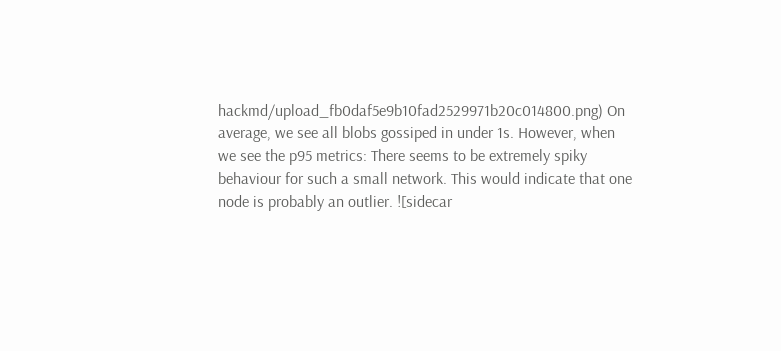hackmd/upload_fb0daf5e9b10fad2529971b20c014800.png) On average, we see all blobs gossiped in under 1s. However, when we see the p95 metrics: There seems to be extremely spiky behaviour for such a small network. This would indicate that one node is probably an outlier. ![sidecar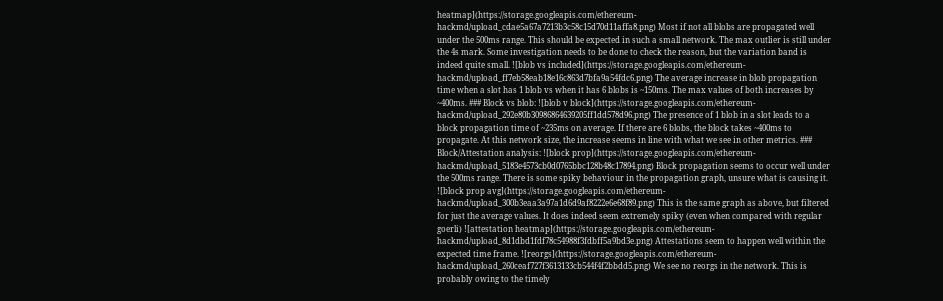heatmap](https://storage.googleapis.com/ethereum-hackmd/upload_cdae5a67a7213b3c58c15d70d11affa8.png) Most if not all blobs are propagated well under the 500ms range. This should be expected in such a small network. The max outlier is still under the 4s mark. Some investigation needs to be done to check the reason, but the variation band is indeed quite small. ![blob vs included](https://storage.googleapis.com/ethereum-hackmd/upload_ff7eb58eab18e16c863d7bfa9a54fdc6.png) The average increase in blob propagation time when a slot has 1 blob vs when it has 6 blobs is ~150ms. The max values of both increases by ~400ms. ### Block vs blob: ![blob v block](https://storage.googleapis.com/ethereum-hackmd/upload_292e80b30986864639205ff1dd578d96.png) The presence of 1 blob in a slot leads to a block propagation time of ~235ms on average. If there are 6 blobs, the block takes ~400ms to propagate. At this network size, the increase seems in line with what we see in other metrics. ### Block/Attestation analysis: ![block prop](https://storage.googleapis.com/ethereum-hackmd/upload_5183e4573cb0d0765bbc128b48c17894.png) Block propagation seems to occur well under the 500ms range. There is some spiky behaviour in the propagation graph, unsure what is causing it. ![block prop avg](https://storage.googleapis.com/ethereum-hackmd/upload_300b3eaa3a97a1d6d9af8222e6e68f89.png) This is the same graph as above, but filtered for just the average values. It does indeed seem extremely spiky (even when compared with regular goerli) ![attestation heatmap](https://storage.googleapis.com/ethereum-hackmd/upload_8d1dbd1fdf78c54988f3fdbff5a9bd3e.png) Attestations seem to happen well within the expected time frame. ![reorgs](https://storage.googleapis.com/ethereum-hackmd/upload_260ceaf727f3613133cb544f4f2bbdd5.png) We see no reorgs in the network. This is probably owing to the timely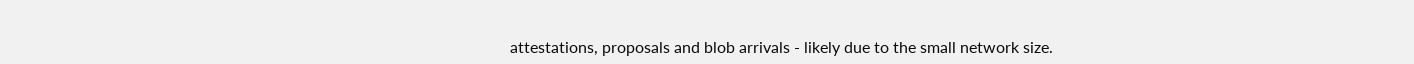attestations, proposals and blob arrivals - likely due to the small network size.